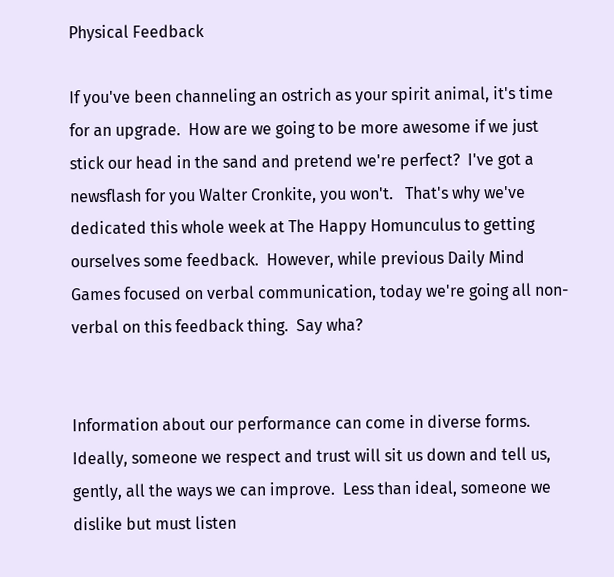Physical Feedback

If you've been channeling an ostrich as your spirit animal, it's time for an upgrade.  How are we going to be more awesome if we just stick our head in the sand and pretend we're perfect?  I've got a newsflash for you Walter Cronkite, you won't.   That's why we've dedicated this whole week at The Happy Homunculus to getting ourselves some feedback.  However, while previous Daily Mind Games focused on verbal communication, today we're going all non-verbal on this feedback thing.  Say wha?


Information about our performance can come in diverse forms.  Ideally, someone we respect and trust will sit us down and tell us, gently, all the ways we can improve.  Less than ideal, someone we dislike but must listen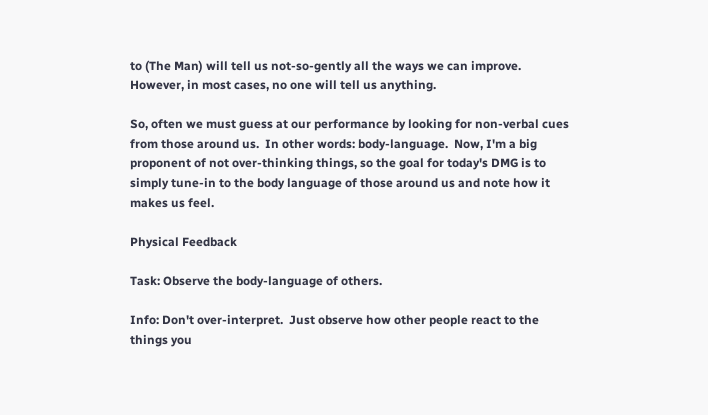to (The Man) will tell us not-so-gently all the ways we can improve.  However, in most cases, no one will tell us anything.

So, often we must guess at our performance by looking for non-verbal cues from those around us.  In other words: body-language.  Now, I'm a big proponent of not over-thinking things, so the goal for today's DMG is to simply tune-in to the body language of those around us and note how it makes us feel.

Physical Feedback

Task: Observe the body-language of others.

Info: Don't over-interpret.  Just observe how other people react to the things you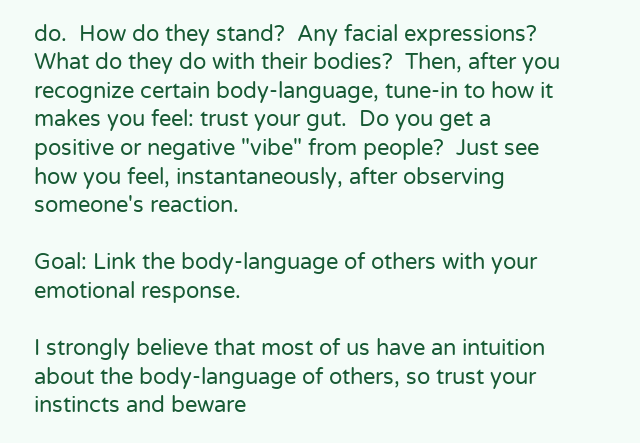do.  How do they stand?  Any facial expressions?  What do they do with their bodies?  Then, after you recognize certain body-language, tune-in to how it makes you feel: trust your gut.  Do you get a positive or negative "vibe" from people?  Just see how you feel, instantaneously, after observing someone's reaction.

Goal: Link the body-language of others with your emotional response.

I strongly believe that most of us have an intuition about the body-language of others, so trust your instincts and beware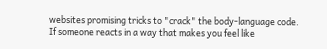websites promising tricks to "crack" the body-language code. If someone reacts in a way that makes you feel like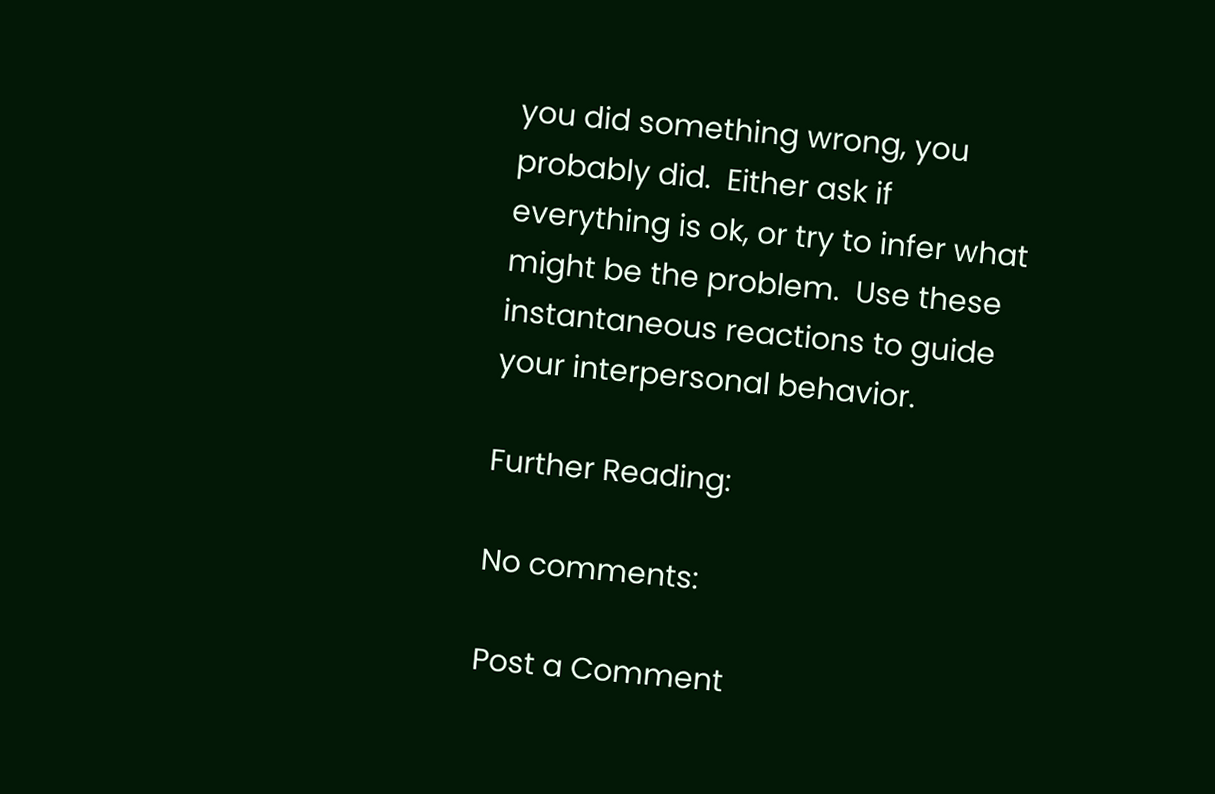you did something wrong, you probably did.  Either ask if everything is ok, or try to infer what might be the problem.  Use these instantaneous reactions to guide your interpersonal behavior.

Further Reading:

No comments:

Post a Comment